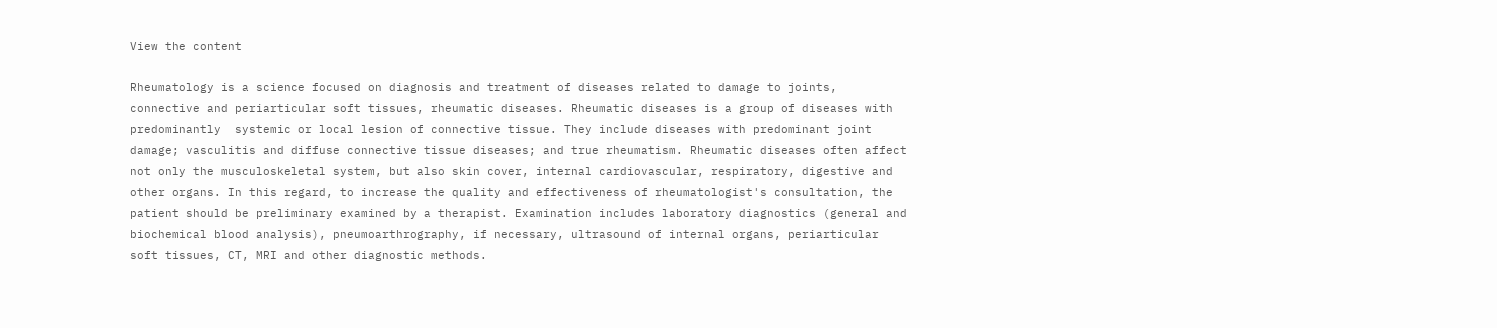View the content

Rheumatology is a science focused on diagnosis and treatment of diseases related to damage to joints, connective and periarticular soft tissues, rheumatic diseases. Rheumatic diseases is a group of diseases with predominantly  systemic or local lesion of connective tissue. They include diseases with predominant joint damage; vasculitis and diffuse connective tissue diseases; and true rheumatism. Rheumatic diseases often affect not only the musculoskeletal system, but also skin cover, internal cardiovascular, respiratory, digestive and other organs. In this regard, to increase the quality and effectiveness of rheumatologist's consultation, the patient should be preliminary examined by a therapist. Examination includes laboratory diagnostics (general and biochemical blood analysis), pneumoarthrography, if necessary, ultrasound of internal organs, periarticular soft tissues, CT, MRI and other diagnostic methods.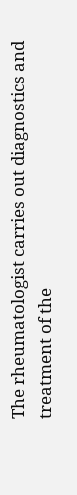The rheumatologist carries out diagnostics and treatment of the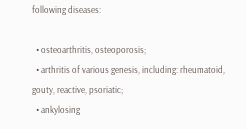following diseases:

  • osteoarthritis, osteoporosis;
  • arthritis of various genesis, including: rheumatoid, gouty, reactive, psoriatic;
  • ankylosing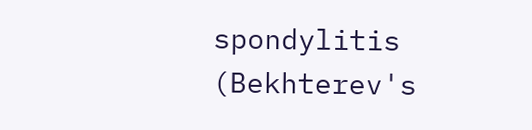spondylitis (Bekhterev's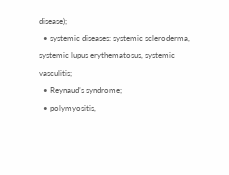disease);
  • systemic diseases: systemic scleroderma, systemic lupus erythematosus, systemic vasculitis;
  • Reynaud’s syndrome;
  • polymyositis,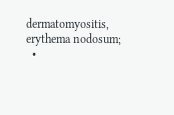dermatomyositis, erythema nodosum;
  •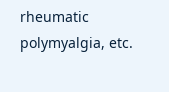rheumatic polymyalgia, etc.